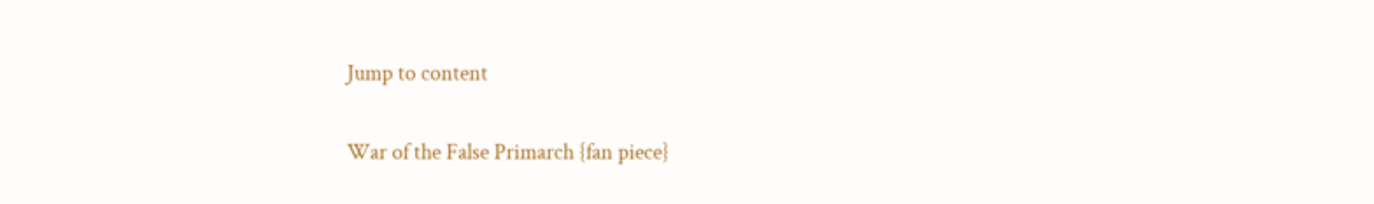Jump to content

War of the False Primarch {fan piece}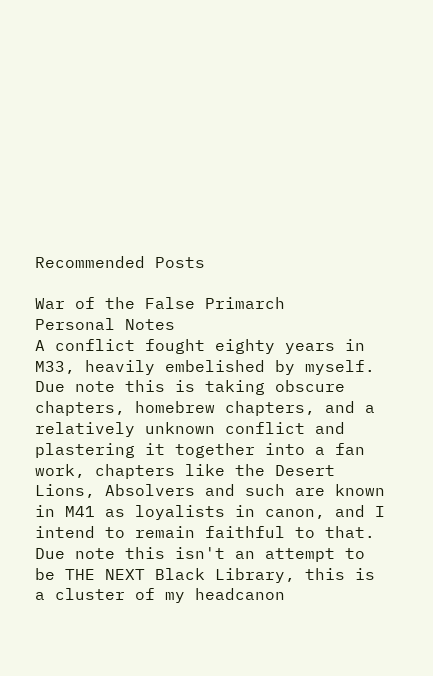Recommended Posts

War of the False Primarch
Personal Notes
A conflict fought eighty years in M33, heavily embelished by myself. Due note this is taking obscure chapters, homebrew chapters, and a relatively unknown conflict and plastering it together into a fan work, chapters like the Desert Lions, Absolvers and such are known in M41 as loyalists in canon, and I intend to remain faithful to that. Due note this isn't an attempt to be THE NEXT Black Library, this is a cluster of my headcanon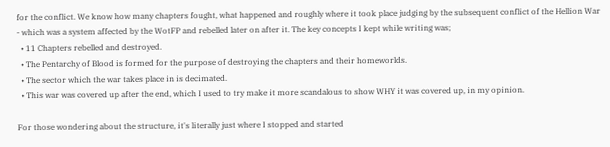for the conflict. We know how many chapters fought, what happened and roughly where it took place judging by the subsequent conflict of the Hellion War - which was a system affected by the WotFP and rebelled later on after it. The key concepts I kept while writing was;
  • 11 Chapters rebelled and destroyed.
  • The Pentarchy of Blood is formed for the purpose of destroying the chapters and their homeworlds.
  • The sector which the war takes place in is decimated.
  • This war was covered up after the end, which I used to try make it more scandalous to show WHY it was covered up, in my opinion.

For those wondering about the structure, it's literally just where I stopped and started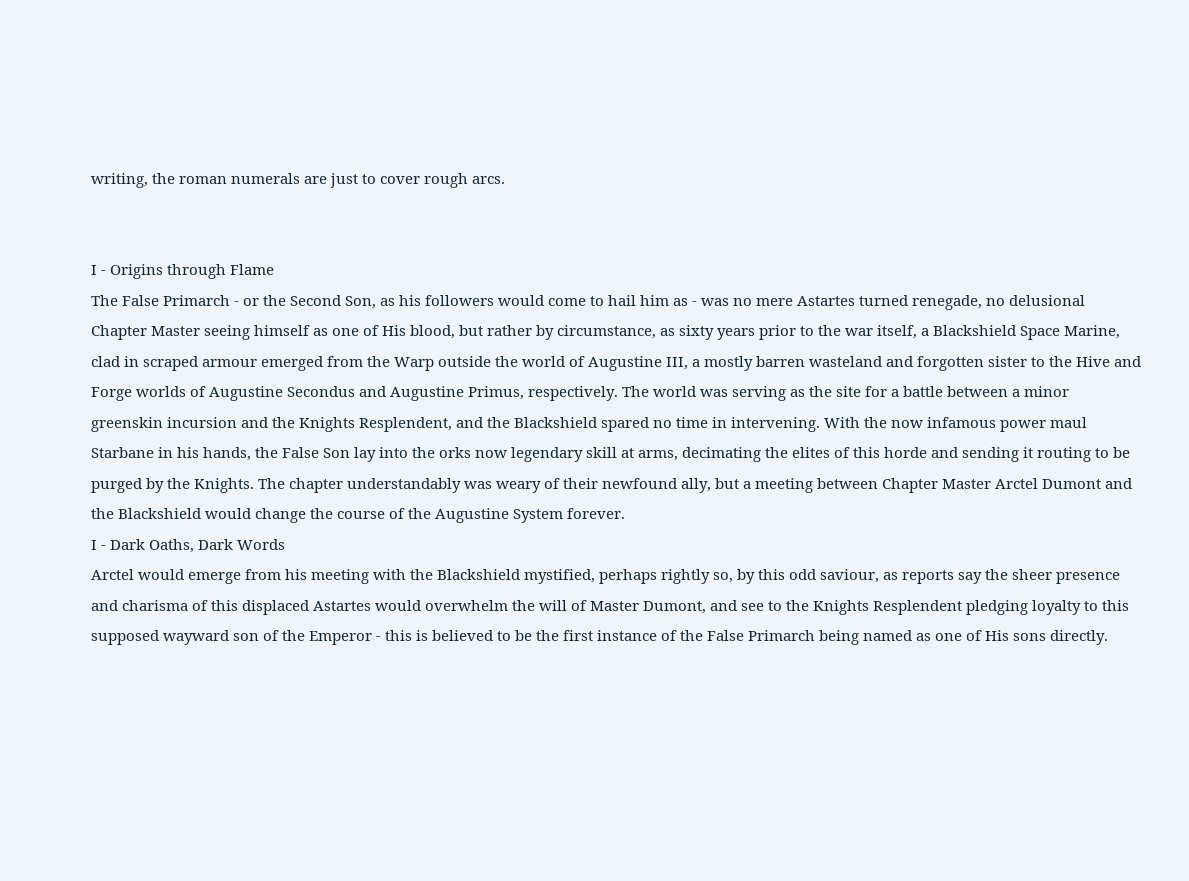writing, the roman numerals are just to cover rough arcs.


I - Origins through Flame
The False Primarch - or the Second Son, as his followers would come to hail him as - was no mere Astartes turned renegade, no delusional Chapter Master seeing himself as one of His blood, but rather by circumstance, as sixty years prior to the war itself, a Blackshield Space Marine, clad in scraped armour emerged from the Warp outside the world of Augustine III, a mostly barren wasteland and forgotten sister to the Hive and Forge worlds of Augustine Secondus and Augustine Primus, respectively. The world was serving as the site for a battle between a minor greenskin incursion and the Knights Resplendent, and the Blackshield spared no time in intervening. With the now infamous power maul Starbane in his hands, the False Son lay into the orks now legendary skill at arms, decimating the elites of this horde and sending it routing to be purged by the Knights. The chapter understandably was weary of their newfound ally, but a meeting between Chapter Master Arctel Dumont and the Blackshield would change the course of the Augustine System forever.
I - Dark Oaths, Dark Words
Arctel would emerge from his meeting with the Blackshield mystified, perhaps rightly so, by this odd saviour, as reports say the sheer presence and charisma of this displaced Astartes would overwhelm the will of Master Dumont, and see to the Knights Resplendent pledging loyalty to this supposed wayward son of the Emperor - this is believed to be the first instance of the False Primarch being named as one of His sons directly.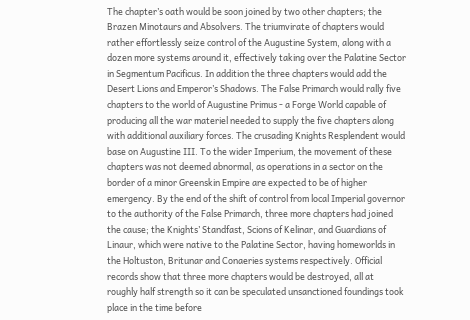The chapter’s oath would be soon joined by two other chapters; the Brazen Minotaurs and Absolvers. The triumvirate of chapters would rather effortlessly seize control of the Augustine System, along with a dozen more systems around it, effectively taking over the Palatine Sector in Segmentum Pacificus. In addition the three chapters would add the Desert Lions and Emperor’s Shadows. The False Primarch would rally five chapters to the world of Augustine Primus - a Forge World capable of producing all the war materiel needed to supply the five chapters along with additional auxiliary forces. The crusading Knights Resplendent would base on Augustine III. To the wider Imperium, the movement of these chapters was not deemed abnormal, as operations in a sector on the border of a minor Greenskin Empire are expected to be of higher emergency. By the end of the shift of control from local Imperial governor to the authority of the False Primarch, three more chapters had joined the cause; the Knights’ Standfast, Scions of Kelinar, and Guardians of Linaur, which were native to the Palatine Sector, having homeworlds in the Holtuston, Britunar and Conaeries systems respectively. Official records show that three more chapters would be destroyed, all at roughly half strength so it can be speculated unsanctioned foundings took place in the time before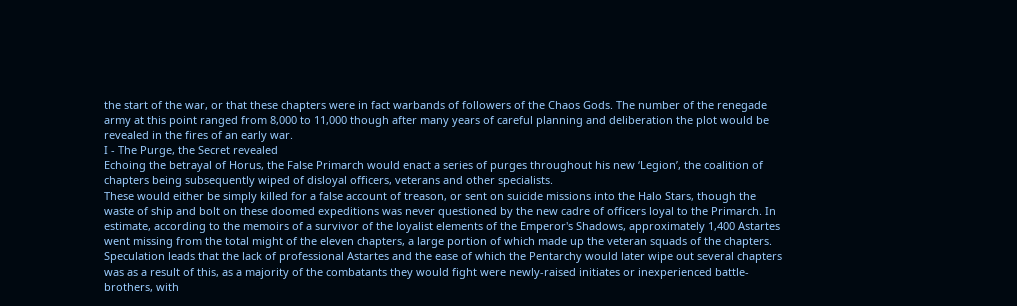the start of the war, or that these chapters were in fact warbands of followers of the Chaos Gods. The number of the renegade army at this point ranged from 8,000 to 11,000 though after many years of careful planning and deliberation the plot would be revealed in the fires of an early war.
I - The Purge, the Secret revealed
Echoing the betrayal of Horus, the False Primarch would enact a series of purges throughout his new ‘Legion’, the coalition of chapters being subsequently wiped of disloyal officers, veterans and other specialists.
These would either be simply killed for a false account of treason, or sent on suicide missions into the Halo Stars, though the waste of ship and bolt on these doomed expeditions was never questioned by the new cadre of officers loyal to the Primarch. In estimate, according to the memoirs of a survivor of the loyalist elements of the Emperor's Shadows, approximately 1,400 Astartes went missing from the total might of the eleven chapters, a large portion of which made up the veteran squads of the chapters. Speculation leads that the lack of professional Astartes and the ease of which the Pentarchy would later wipe out several chapters was as a result of this, as a majority of the combatants they would fight were newly-raised initiates or inexperienced battle-brothers, with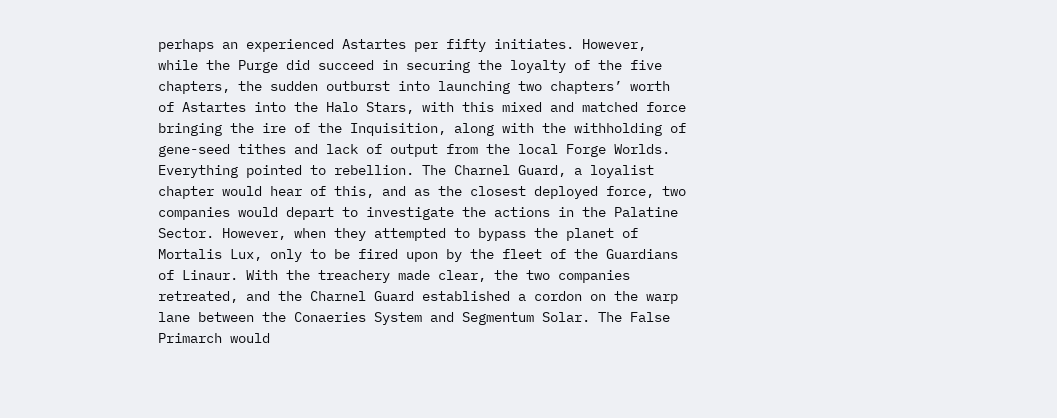perhaps an experienced Astartes per fifty initiates. However, while the Purge did succeed in securing the loyalty of the five chapters, the sudden outburst into launching two chapters’ worth of Astartes into the Halo Stars, with this mixed and matched force bringing the ire of the Inquisition, along with the withholding of gene-seed tithes and lack of output from the local Forge Worlds. Everything pointed to rebellion. The Charnel Guard, a loyalist chapter would hear of this, and as the closest deployed force, two companies would depart to investigate the actions in the Palatine Sector. However, when they attempted to bypass the planet of Mortalis Lux, only to be fired upon by the fleet of the Guardians of Linaur. With the treachery made clear, the two companies retreated, and the Charnel Guard established a cordon on the warp lane between the Conaeries System and Segmentum Solar. The False Primarch would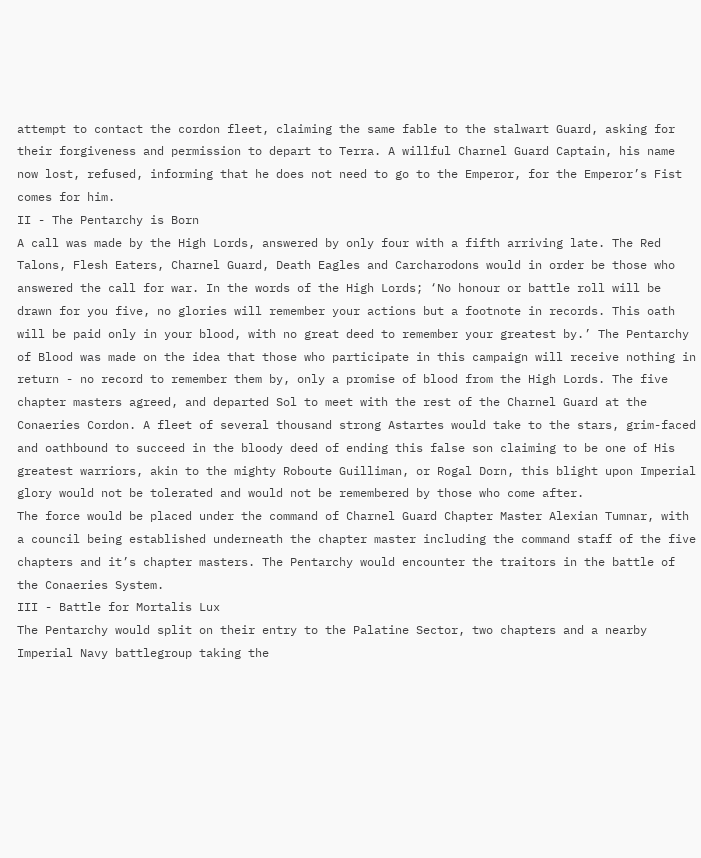attempt to contact the cordon fleet, claiming the same fable to the stalwart Guard, asking for their forgiveness and permission to depart to Terra. A willful Charnel Guard Captain, his name now lost, refused, informing that he does not need to go to the Emperor, for the Emperor’s Fist comes for him.
II - The Pentarchy is Born
A call was made by the High Lords, answered by only four with a fifth arriving late. The Red Talons, Flesh Eaters, Charnel Guard, Death Eagles and Carcharodons would in order be those who answered the call for war. In the words of the High Lords; ‘No honour or battle roll will be drawn for you five, no glories will remember your actions but a footnote in records. This oath will be paid only in your blood, with no great deed to remember your greatest by.’ The Pentarchy of Blood was made on the idea that those who participate in this campaign will receive nothing in return - no record to remember them by, only a promise of blood from the High Lords. The five chapter masters agreed, and departed Sol to meet with the rest of the Charnel Guard at the Conaeries Cordon. A fleet of several thousand strong Astartes would take to the stars, grim-faced and oathbound to succeed in the bloody deed of ending this false son claiming to be one of His greatest warriors, akin to the mighty Roboute Guilliman, or Rogal Dorn, this blight upon Imperial glory would not be tolerated and would not be remembered by those who come after.
The force would be placed under the command of Charnel Guard Chapter Master Alexian Tumnar, with a council being established underneath the chapter master including the command staff of the five chapters and it’s chapter masters. The Pentarchy would encounter the traitors in the battle of the Conaeries System.
III - Battle for Mortalis Lux
The Pentarchy would split on their entry to the Palatine Sector, two chapters and a nearby Imperial Navy battlegroup taking the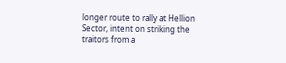longer route to rally at Hellion Sector, intent on striking the traitors from a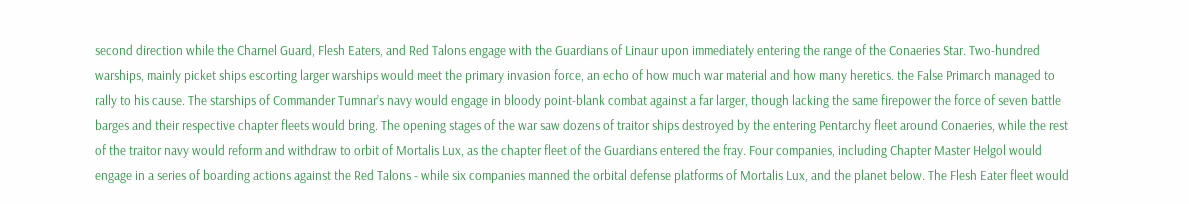second direction while the Charnel Guard, Flesh Eaters, and Red Talons engage with the Guardians of Linaur upon immediately entering the range of the Conaeries Star. Two-hundred warships, mainly picket ships escorting larger warships would meet the primary invasion force, an echo of how much war material and how many heretics. the False Primarch managed to rally to his cause. The starships of Commander Tumnar’s navy would engage in bloody point-blank combat against a far larger, though lacking the same firepower the force of seven battle barges and their respective chapter fleets would bring. The opening stages of the war saw dozens of traitor ships destroyed by the entering Pentarchy fleet around Conaeries, while the rest of the traitor navy would reform and withdraw to orbit of Mortalis Lux, as the chapter fleet of the Guardians entered the fray. Four companies, including Chapter Master Helgol would engage in a series of boarding actions against the Red Talons - while six companies manned the orbital defense platforms of Mortalis Lux, and the planet below. The Flesh Eater fleet would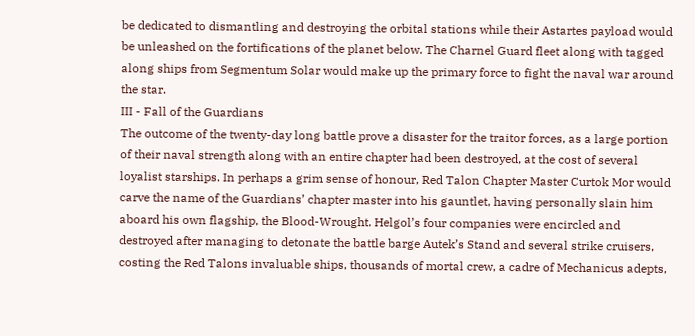be dedicated to dismantling and destroying the orbital stations while their Astartes payload would be unleashed on the fortifications of the planet below. The Charnel Guard fleet along with tagged along ships from Segmentum Solar would make up the primary force to fight the naval war around the star.
III - Fall of the Guardians
The outcome of the twenty-day long battle prove a disaster for the traitor forces, as a large portion of their naval strength along with an entire chapter had been destroyed, at the cost of several loyalist starships. In perhaps a grim sense of honour, Red Talon Chapter Master Curtok Mor would carve the name of the Guardians’ chapter master into his gauntlet, having personally slain him aboard his own flagship, the Blood-Wrought. Helgol’s four companies were encircled and destroyed after managing to detonate the battle barge Autek’s Stand and several strike cruisers, costing the Red Talons invaluable ships, thousands of mortal crew, a cadre of Mechanicus adepts,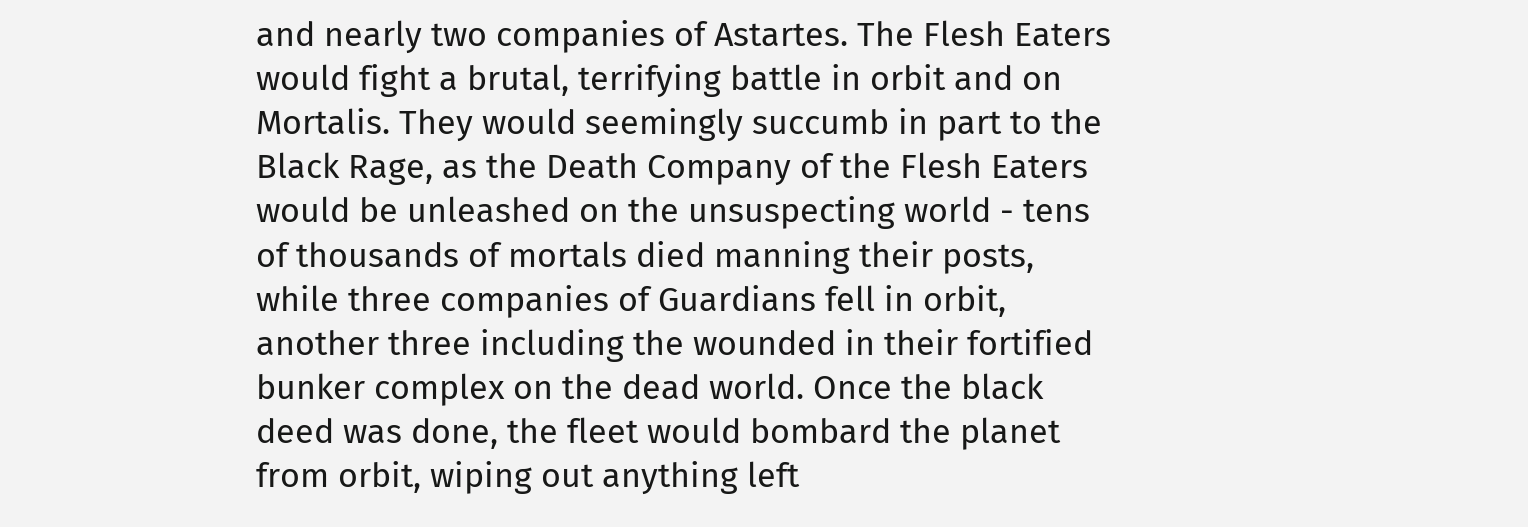and nearly two companies of Astartes. The Flesh Eaters would fight a brutal, terrifying battle in orbit and on Mortalis. They would seemingly succumb in part to the Black Rage, as the Death Company of the Flesh Eaters would be unleashed on the unsuspecting world - tens of thousands of mortals died manning their posts, while three companies of Guardians fell in orbit, another three including the wounded in their fortified bunker complex on the dead world. Once the black deed was done, the fleet would bombard the planet from orbit, wiping out anything left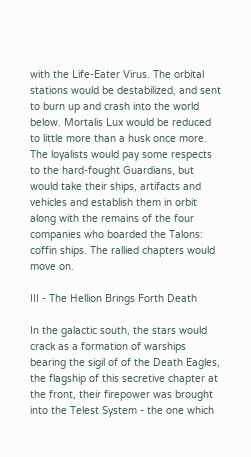with the Life-Eater Virus. The orbital stations would be destabilized, and sent to burn up and crash into the world below. Mortalis Lux would be reduced to little more than a husk once more.  The loyalists would pay some respects to the hard-fought Guardians, but would take their ships, artifacts and vehicles and establish them in orbit along with the remains of the four companies who boarded the Talons: coffin ships. The rallied chapters would move on.

III - The Hellion Brings Forth Death

In the galactic south, the stars would crack as a formation of warships bearing the sigil of of the Death Eagles, the flagship of this secretive chapter at the front, their firepower was brought into the Telest System - the one which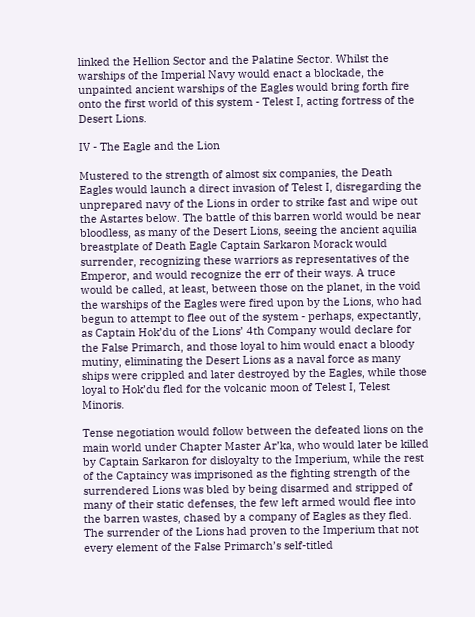linked the Hellion Sector and the Palatine Sector. Whilst the warships of the Imperial Navy would enact a blockade, the unpainted ancient warships of the Eagles would bring forth fire onto the first world of this system - Telest I, acting fortress of the Desert Lions.

IV - The Eagle and the Lion

Mustered to the strength of almost six companies, the Death Eagles would launch a direct invasion of Telest I, disregarding the unprepared navy of the Lions in order to strike fast and wipe out the Astartes below. The battle of this barren world would be near bloodless, as many of the Desert Lions, seeing the ancient aquilia breastplate of Death Eagle Captain Sarkaron Morack would surrender, recognizing these warriors as representatives of the Emperor, and would recognize the err of their ways. A truce would be called, at least, between those on the planet, in the void the warships of the Eagles were fired upon by the Lions, who had begun to attempt to flee out of the system - perhaps, expectantly, as Captain Hok’du of the Lions’ 4th Company would declare for the False Primarch, and those loyal to him would enact a bloody mutiny, eliminating the Desert Lions as a naval force as many ships were crippled and later destroyed by the Eagles, while those loyal to Hok’du fled for the volcanic moon of Telest I, Telest Minoris.

Tense negotiation would follow between the defeated lions on the main world under Chapter Master Ar’ka, who would later be killed by Captain Sarkaron for disloyalty to the Imperium, while the rest of the Captaincy was imprisoned as the fighting strength of the surrendered Lions was bled by being disarmed and stripped of many of their static defenses, the few left armed would flee into the barren wastes, chased by a company of Eagles as they fled. The surrender of the Lions had proven to the Imperium that not every element of the False Primarch’s self-titled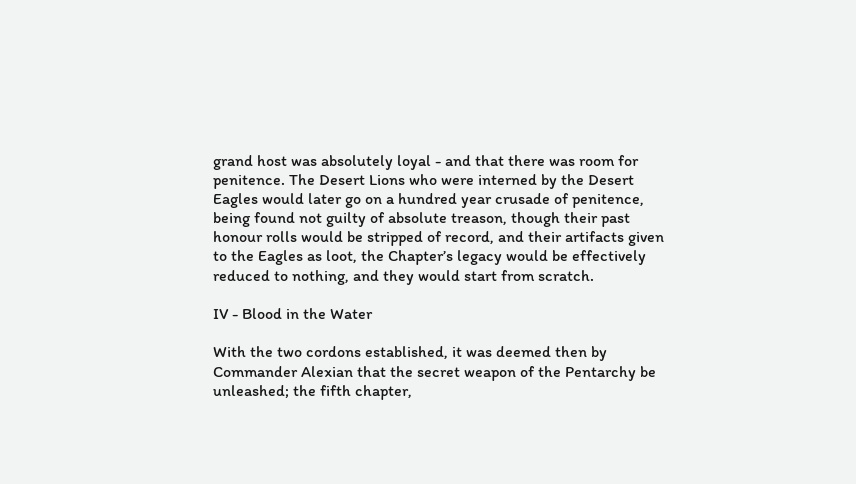grand host was absolutely loyal - and that there was room for penitence. The Desert Lions who were interned by the Desert Eagles would later go on a hundred year crusade of penitence, being found not guilty of absolute treason, though their past honour rolls would be stripped of record, and their artifacts given to the Eagles as loot, the Chapter’s legacy would be effectively reduced to nothing, and they would start from scratch.

IV - Blood in the Water

With the two cordons established, it was deemed then by Commander Alexian that the secret weapon of the Pentarchy be unleashed; the fifth chapter,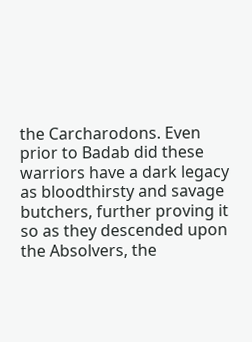the Carcharodons. Even prior to Badab did these warriors have a dark legacy as bloodthirsty and savage butchers, further proving it so as they descended upon the Absolvers, the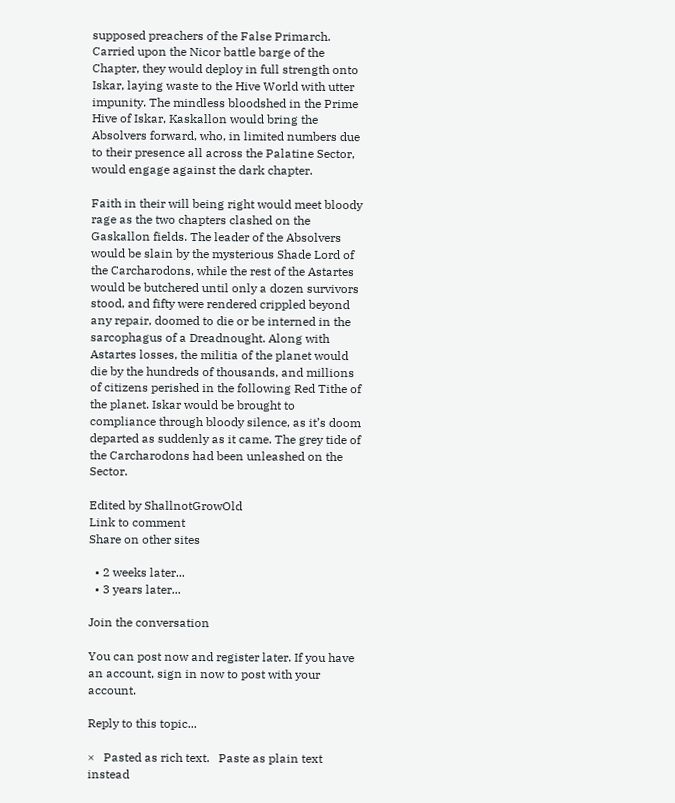supposed preachers of the False Primarch. Carried upon the Nicor battle barge of the Chapter, they would deploy in full strength onto Iskar, laying waste to the Hive World with utter impunity. The mindless bloodshed in the Prime Hive of Iskar, Kaskallon would bring the Absolvers forward, who, in limited numbers due to their presence all across the Palatine Sector, would engage against the dark chapter.

Faith in their will being right would meet bloody rage as the two chapters clashed on the Gaskallon fields. The leader of the Absolvers would be slain by the mysterious Shade Lord of the Carcharodons, while the rest of the Astartes would be butchered until only a dozen survivors stood, and fifty were rendered crippled beyond any repair, doomed to die or be interned in the sarcophagus of a Dreadnought. Along with Astartes losses, the militia of the planet would die by the hundreds of thousands, and millions of citizens perished in the following Red Tithe of the planet. Iskar would be brought to compliance through bloody silence, as it’s doom departed as suddenly as it came. The grey tide of the Carcharodons had been unleashed on the Sector.

Edited by ShallnotGrowOld
Link to comment
Share on other sites

  • 2 weeks later...
  • 3 years later...

Join the conversation

You can post now and register later. If you have an account, sign in now to post with your account.

Reply to this topic...

×   Pasted as rich text.   Paste as plain text instead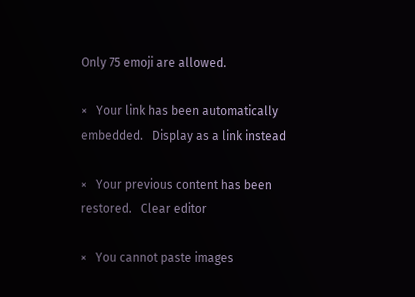Only 75 emoji are allowed.

×   Your link has been automatically embedded.   Display as a link instead

×   Your previous content has been restored.   Clear editor

×   You cannot paste images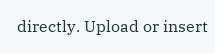directly. Upload or insert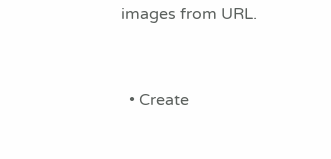images from URL.


  • Create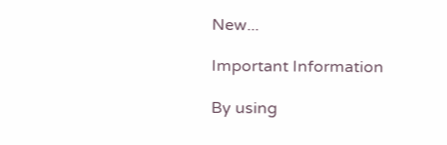New...

Important Information

By using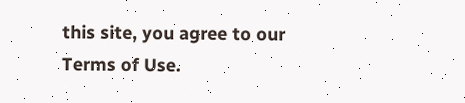this site, you agree to our Terms of Use.